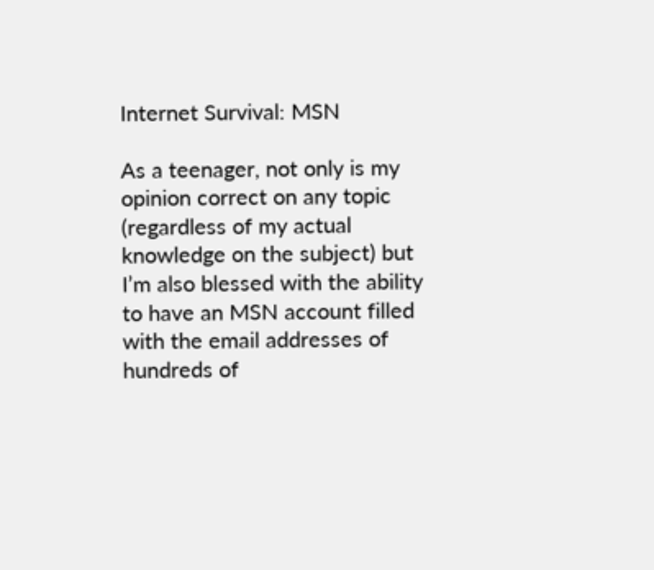Internet Survival: MSN

As a teenager, not only is my opinion correct on any topic (regardless of my actual knowledge on the subject) but I’m also blessed with the ability to have an MSN account filled with the email addresses of hundreds of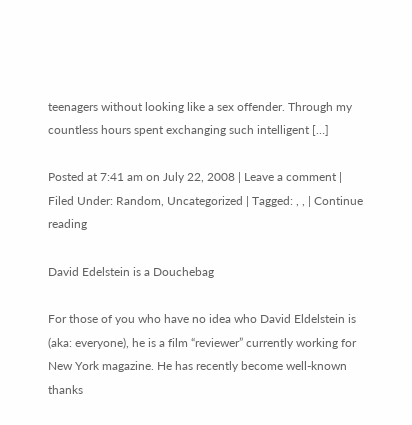teenagers without looking like a sex offender. Through my countless hours spent exchanging such intelligent […]

Posted at 7:41 am on July 22, 2008 | Leave a comment | Filed Under: Random, Uncategorized | Tagged: , , | Continue reading

David Edelstein is a Douchebag

For those of you who have no idea who David Eldelstein is (aka: everyone), he is a film “reviewer” currently working for New York magazine. He has recently become well-known thanks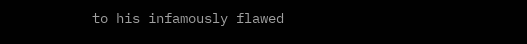to his infamously flawed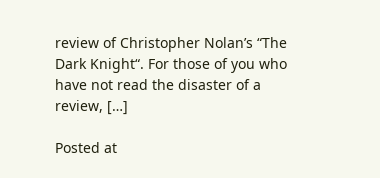review of Christopher Nolan’s “The Dark Knight“. For those of you who have not read the disaster of a review, […]

Posted at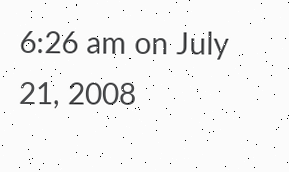6:26 am on July 21, 2008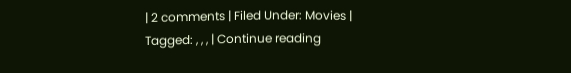| 2 comments | Filed Under: Movies | Tagged: , , , | Continue reading